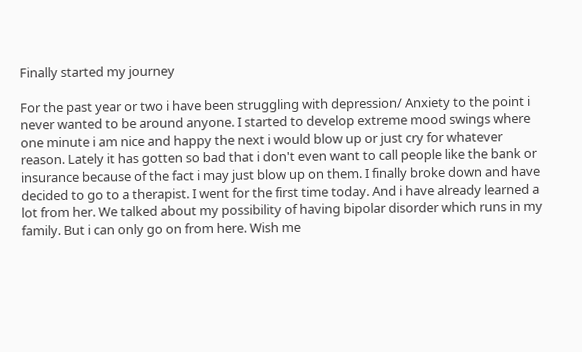Finally started my journey

For the past year or two i have been struggling with depression/ Anxiety to the point i never wanted to be around anyone. I started to develop extreme mood swings where one minute i am nice and happy the next i would blow up or just cry for whatever reason. Lately it has gotten so bad that i don't even want to call people like the bank or insurance because of the fact i may just blow up on them. I finally broke down and have decided to go to a therapist. I went for the first time today. And i have already learned a lot from her. We talked about my possibility of having bipolar disorder which runs in my family. But i can only go on from here. Wish me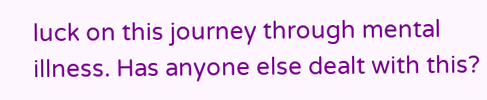luck on this journey through mental illness. Has anyone else dealt with this?